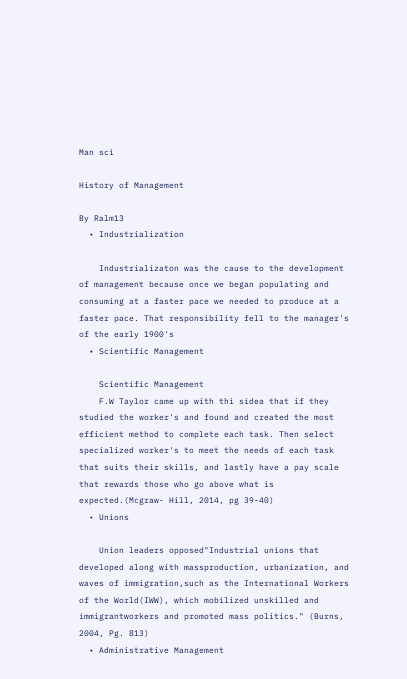Man sci

History of Management

By Ralm13
  • Industrialization

    Industrializaton was the cause to the development of management because once we began populating and consuming at a faster pace we needed to produce at a faster pace. That responsibility fell to the manager's of the early 1900's
  • Scientific Management

    Scientific Management
    F.W Taylor came up with thi sidea that if they studied the worker's and found and created the most efficient method to complete each task. Then select specialized worker's to meet the needs of each task that suits their skills, and lastly have a pay scale that rewards those who go above what is expected.(Mcgraw- Hill, 2014, pg 39-40)
  • Unions

    Union leaders opposed"Industrial unions that developed along with massproduction, urbanization, and waves of immigration,such as the International Workers of the World(IWW), which mobilized unskilled and immigrantworkers and promoted mass politics." (Burns, 2004, Pg. 813)
  • Administrative Management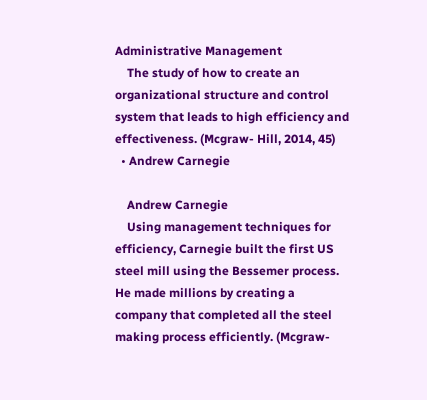Administrative Management
    The study of how to create an organizational structure and control system that leads to high efficiency and effectiveness. (Mcgraw- Hill, 2014, 45)
  • Andrew Carnegie

    Andrew Carnegie
    Using management techniques for efficiency, Carnegie built the first US steel mill using the Bessemer process. He made millions by creating a company that completed all the steel making process efficiently. (Mcgraw-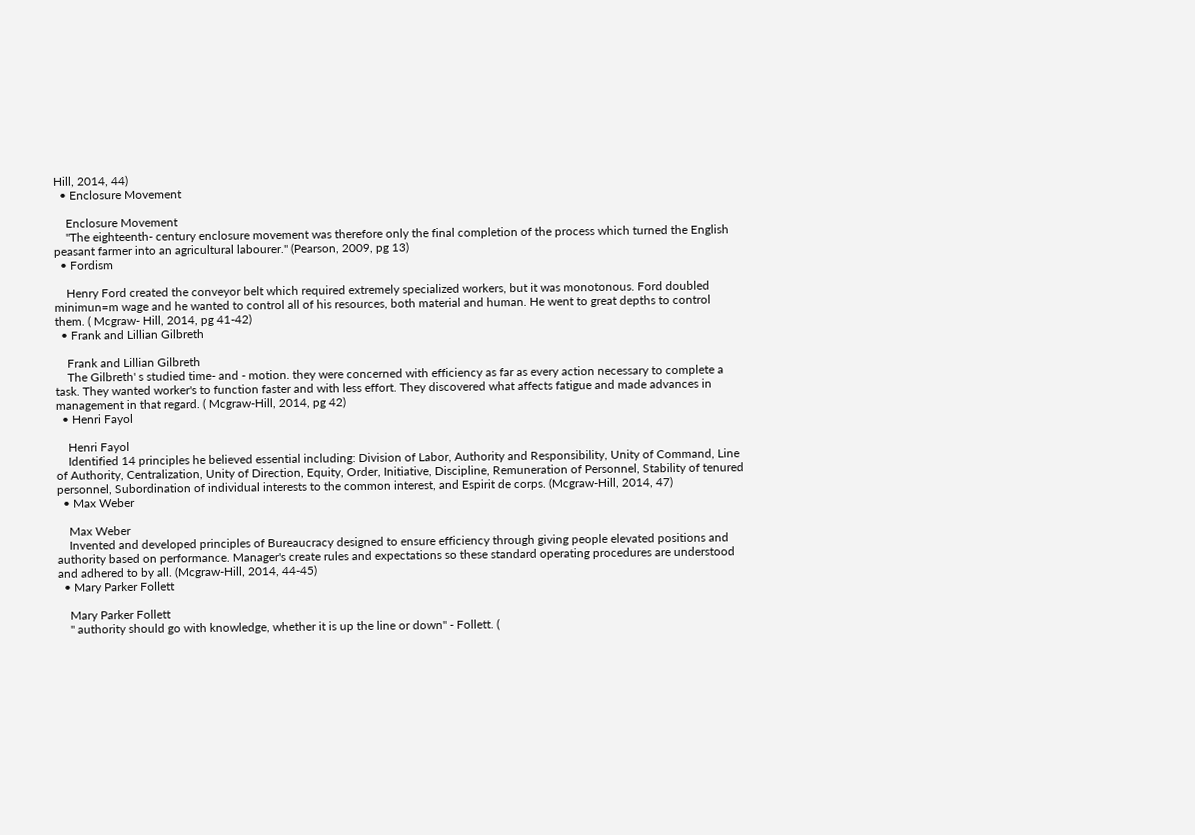Hill, 2014, 44)
  • Enclosure Movement

    Enclosure Movement
    "The eighteenth- century enclosure movement was therefore only the final completion of the process which turned the English peasant farmer into an agricultural labourer." (Pearson, 2009, pg 13)
  • Fordism

    Henry Ford created the conveyor belt which required extremely specialized workers, but it was monotonous. Ford doubled minimun=m wage and he wanted to control all of his resources, both material and human. He went to great depths to control them. ( Mcgraw- Hill, 2014, pg 41-42)
  • Frank and Lillian Gilbreth

    Frank and Lillian Gilbreth
    The Gilbreth' s studied time- and - motion. they were concerned with efficiency as far as every action necessary to complete a task. They wanted worker's to function faster and with less effort. They discovered what affects fatigue and made advances in management in that regard. ( Mcgraw-Hill, 2014, pg 42)
  • Henri Fayol

    Henri Fayol
    Identified 14 principles he believed essential including: Division of Labor, Authority and Responsibility, Unity of Command, Line of Authority, Centralization, Unity of Direction, Equity, Order, Initiative, Discipline, Remuneration of Personnel, Stability of tenured personnel, Subordination of individual interests to the common interest, and Espirit de corps. (Mcgraw-Hill, 2014, 47)
  • Max Weber

    Max Weber
    Invented and developed principles of Bureaucracy designed to ensure efficiency through giving people elevated positions and authority based on performance. Manager's create rules and expectations so these standard operating procedures are understood and adhered to by all. (Mcgraw-Hill, 2014, 44-45)
  • Mary Parker Follett

    Mary Parker Follett
    " authority should go with knowledge, whether it is up the line or down" - Follett. (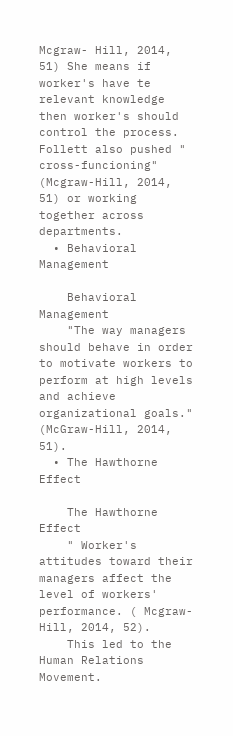Mcgraw- Hill, 2014, 51) She means if worker's have te relevant knowledge then worker's should control the process. Follett also pushed " cross-funcioning" (Mcgraw-Hill, 2014, 51) or working together across departments.
  • Behavioral Management

    Behavioral Management
    "The way managers should behave in order to motivate workers to perform at high levels and achieve organizational goals." (McGraw-Hill, 2014, 51).
  • The Hawthorne Effect

    The Hawthorne Effect
    " Worker's attitudes toward their managers affect the level of workers' performance. ( Mcgraw-Hill, 2014, 52).
    This led to the Human Relations Movement.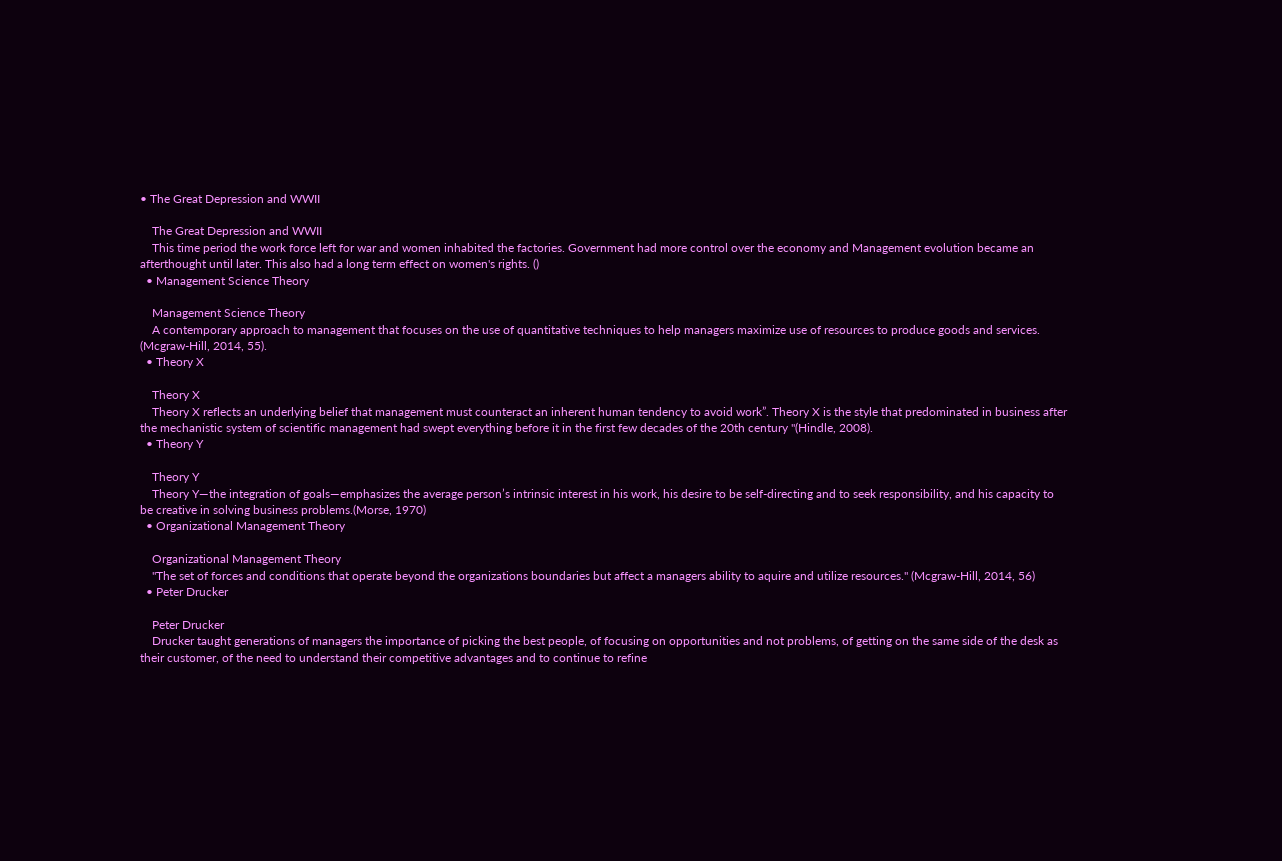• The Great Depression and WWII

    The Great Depression and WWII
    This time period the work force left for war and women inhabited the factories. Government had more control over the economy and Management evolution became an afterthought until later. This also had a long term effect on women's rights. ()
  • Management Science Theory

    Management Science Theory
    A contemporary approach to management that focuses on the use of quantitative techniques to help managers maximize use of resources to produce goods and services. (Mcgraw-Hill, 2014, 55).
  • Theory X

    Theory X
    Theory X reflects an underlying belief that management must counteract an inherent human tendency to avoid work”. Theory X is the style that predominated in business after the mechanistic system of scientific management had swept everything before it in the first few decades of the 20th century "(Hindle, 2008).
  • Theory Y

    Theory Y
    Theory Y—the integration of goals—emphasizes the average person’s intrinsic interest in his work, his desire to be self-directing and to seek responsibility, and his capacity to be creative in solving business problems.(Morse, 1970)
  • Organizational Management Theory

    Organizational Management Theory
    "The set of forces and conditions that operate beyond the organizations boundaries but affect a managers ability to aquire and utilize resources." (Mcgraw-Hill, 2014, 56)
  • Peter Drucker

    Peter Drucker
    Drucker taught generations of managers the importance of picking the best people, of focusing on opportunities and not problems, of getting on the same side of the desk as their customer, of the need to understand their competitive advantages and to continue to refine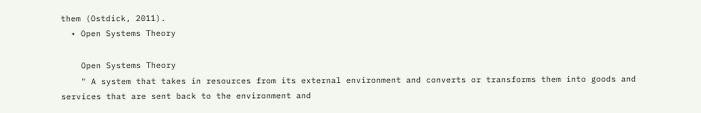them (Ostdick, 2011).
  • Open Systems Theory

    Open Systems Theory
    " A system that takes in resources from its external environment and converts or transforms them into goods and services that are sent back to the environment and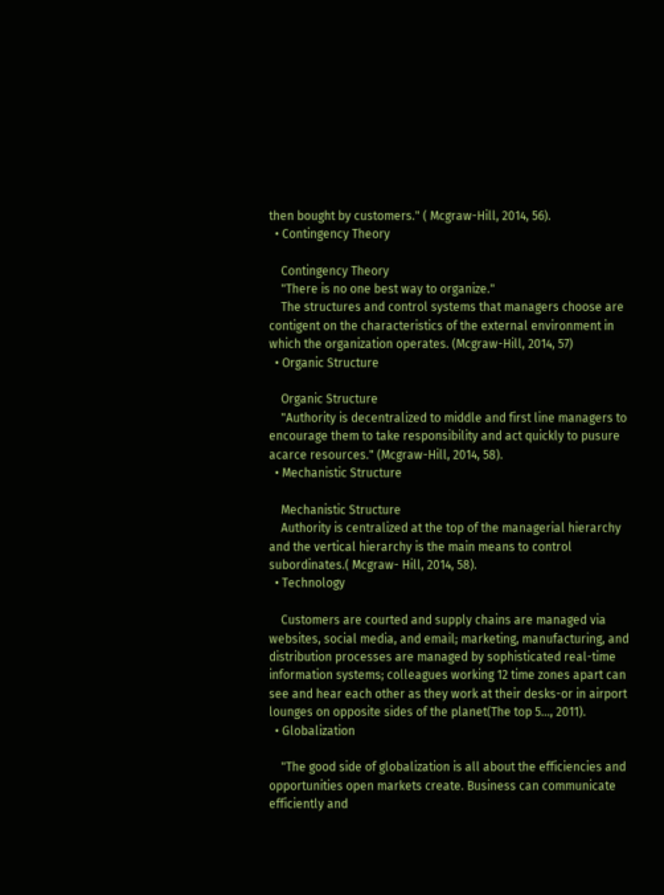then bought by customers." ( Mcgraw-Hill, 2014, 56).
  • Contingency Theory

    Contingency Theory
    "There is no one best way to organize."
    The structures and control systems that managers choose are contigent on the characteristics of the external environment in which the organization operates. (Mcgraw-Hill, 2014, 57)
  • Organic Structure

    Organic Structure
    "Authority is decentralized to middle and first line managers to encourage them to take responsibility and act quickly to pusure acarce resources." (Mcgraw-Hill, 2014, 58).
  • Mechanistic Structure

    Mechanistic Structure
    Authority is centralized at the top of the managerial hierarchy and the vertical hierarchy is the main means to control subordinates.( Mcgraw- Hill, 2014, 58).
  • Technology

    Customers are courted and supply chains are managed via websites, social media, and email; marketing, manufacturing, and distribution processes are managed by sophisticated real-time information systems; colleagues working 12 time zones apart can see and hear each other as they work at their desks-or in airport lounges on opposite sides of the planet(The top 5..., 2011).
  • Globalization

    "The good side of globalization is all about the efficiencies and opportunities open markets create. Business can communicate efficiently and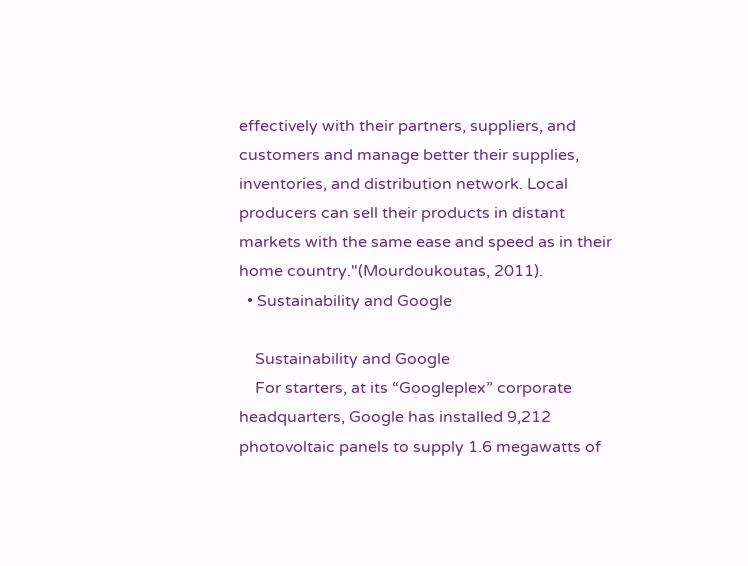effectively with their partners, suppliers, and customers and manage better their supplies, inventories, and distribution network. Local producers can sell their products in distant markets with the same ease and speed as in their home country."(Mourdoukoutas, 2011).
  • Sustainability and Google

    Sustainability and Google
    For starters, at its “Googleplex” corporate headquarters, Google has installed 9,212 photovoltaic panels to supply 1.6 megawatts of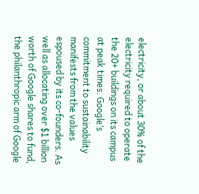electricity, or about 30% of the electricity required to operate the 20+ buildings on its campus at peak times. Google’s commitment to sustainability manifests from the values espoused by its co-founders. As well as allocating over $1 billion worth of Google shares to fund, the philanthropic arm of Google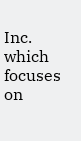Inc. which focuses on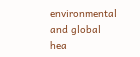environmental and global hea